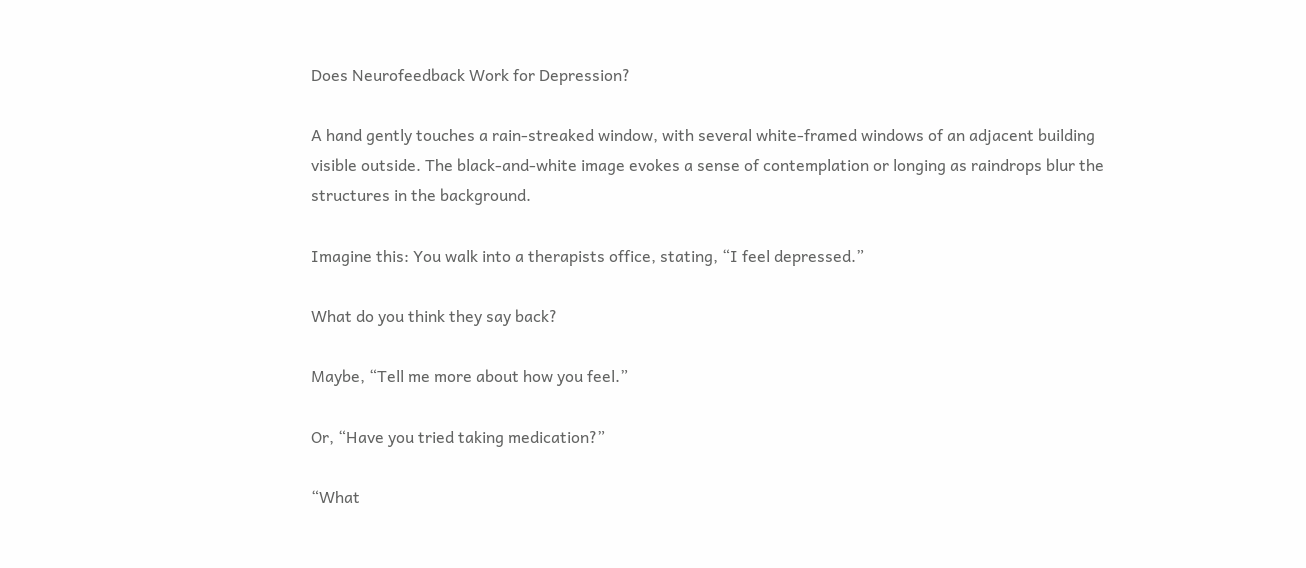Does Neurofeedback Work for Depression?

A hand gently touches a rain-streaked window, with several white-framed windows of an adjacent building visible outside. The black-and-white image evokes a sense of contemplation or longing as raindrops blur the structures in the background.

Imagine this: You walk into a therapists office, stating, “I feel depressed.”

What do you think they say back?

Maybe, “Tell me more about how you feel.”

Or, “Have you tried taking medication?”

“What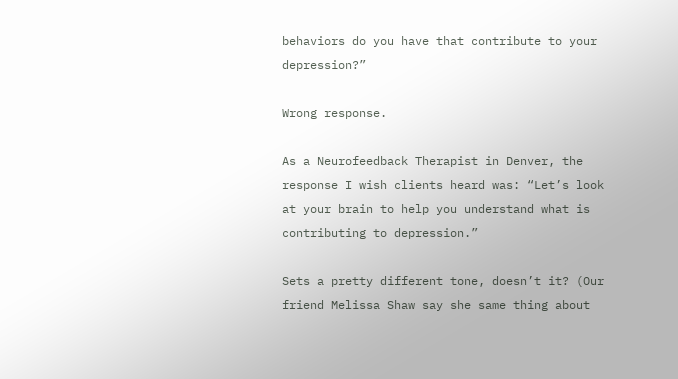behaviors do you have that contribute to your depression?”

Wrong response.

As a Neurofeedback Therapist in Denver, the response I wish clients heard was: “Let’s look at your brain to help you understand what is contributing to depression.”

Sets a pretty different tone, doesn’t it? (Our friend Melissa Shaw say she same thing about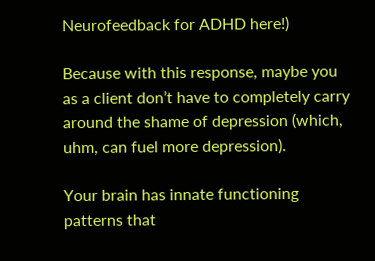Neurofeedback for ADHD here!)

Because with this response, maybe you as a client don’t have to completely carry around the shame of depression (which, uhm, can fuel more depression).

Your brain has innate functioning patterns that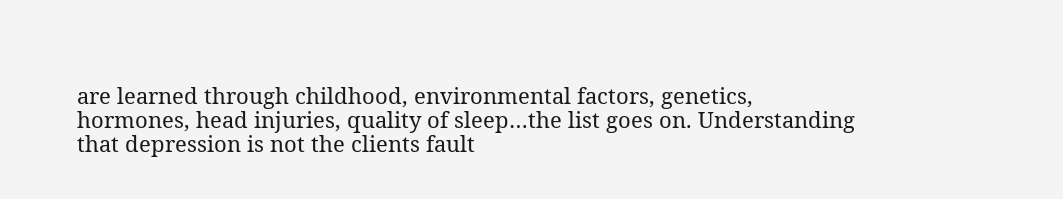are learned through childhood, environmental factors, genetics, hormones, head injuries, quality of sleep…the list goes on. Understanding that depression is not the clients fault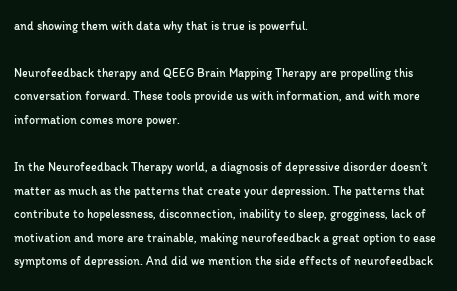and showing them with data why that is true is powerful.

Neurofeedback therapy and QEEG Brain Mapping Therapy are propelling this conversation forward. These tools provide us with information, and with more information comes more power.

In the Neurofeedback Therapy world, a diagnosis of depressive disorder doesn’t matter as much as the patterns that create your depression. The patterns that contribute to hopelessness, disconnection, inability to sleep, grogginess, lack of motivation and more are trainable, making neurofeedback a great option to ease symptoms of depression. And did we mention the side effects of neurofeedback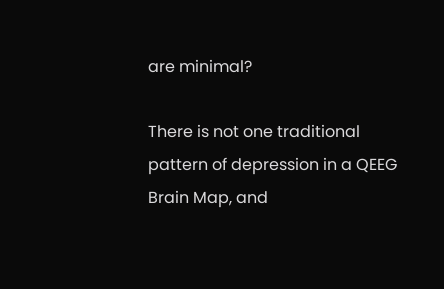are minimal?

There is not one traditional pattern of depression in a QEEG Brain Map, and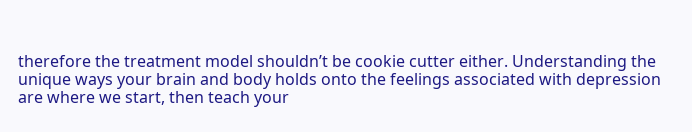therefore the treatment model shouldn’t be cookie cutter either. Understanding the unique ways your brain and body holds onto the feelings associated with depression are where we start, then teach your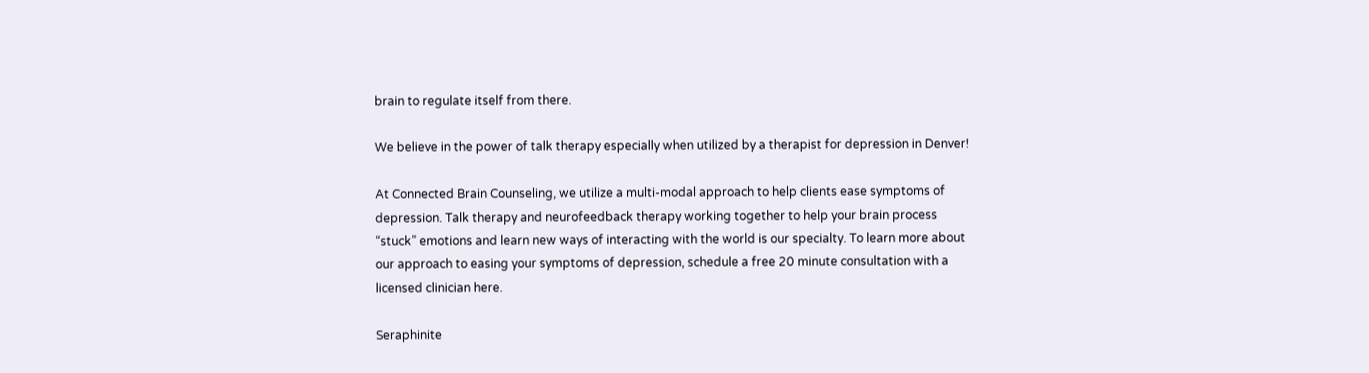brain to regulate itself from there.

We believe in the power of talk therapy especially when utilized by a therapist for depression in Denver!

At Connected Brain Counseling, we utilize a multi-modal approach to help clients ease symptoms of depression. Talk therapy and neurofeedback therapy working together to help your brain process “stuck” emotions and learn new ways of interacting with the world is our specialty. To learn more about our approach to easing your symptoms of depression, schedule a free 20 minute consultation with a licensed clinician here.

Seraphinite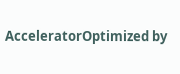AcceleratorOptimized by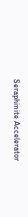Seraphinite Accelerator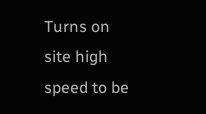Turns on site high speed to be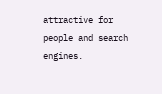attractive for people and search engines.